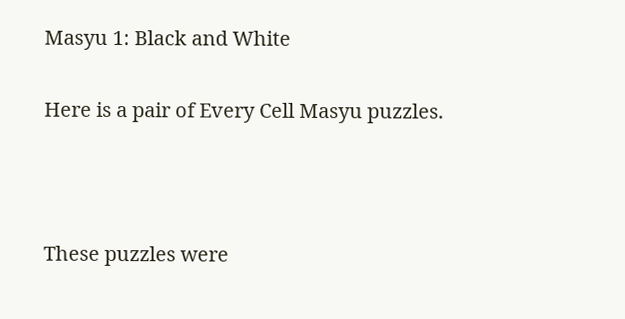Masyu 1: Black and White

Here is a pair of Every Cell Masyu puzzles.



These puzzles were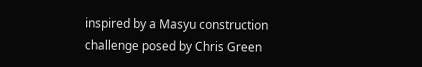inspired by a Masyu construction challenge posed by Chris Green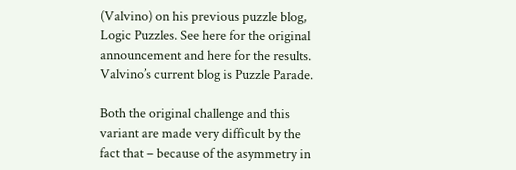(Valvino) on his previous puzzle blog, Logic Puzzles. See here for the original announcement and here for the results. Valvino’s current blog is Puzzle Parade.

Both the original challenge and this variant are made very difficult by the fact that – because of the asymmetry in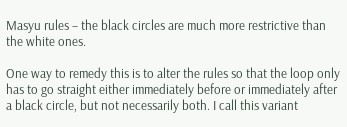Masyu rules – the black circles are much more restrictive than the white ones.

One way to remedy this is to alter the rules so that the loop only has to go straight either immediately before or immediately after a black circle, but not necessarily both. I call this variant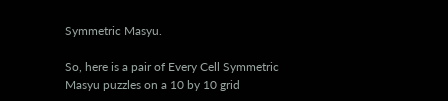Symmetric Masyu.

So, here is a pair of Every Cell Symmetric Masyu puzzles on a 10 by 10 grid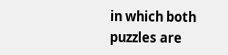in which both puzzles are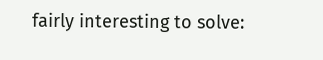fairly interesting to solve: